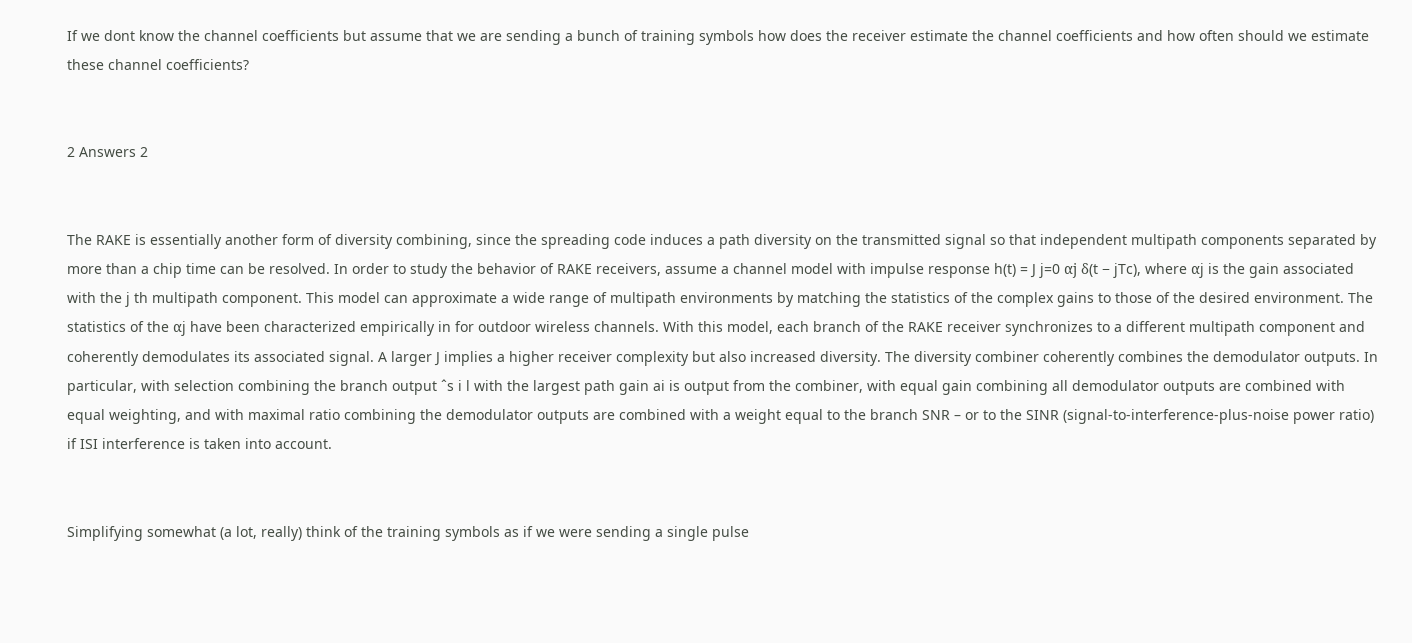If we dont know the channel coefficients but assume that we are sending a bunch of training symbols how does the receiver estimate the channel coefficients and how often should we estimate these channel coefficients?


2 Answers 2


The RAKE is essentially another form of diversity combining, since the spreading code induces a path diversity on the transmitted signal so that independent multipath components separated by more than a chip time can be resolved. In order to study the behavior of RAKE receivers, assume a channel model with impulse response h(t) = J j=0 αj δ(t − jTc), where αj is the gain associated with the j th multipath component. This model can approximate a wide range of multipath environments by matching the statistics of the complex gains to those of the desired environment. The statistics of the αj have been characterized empirically in for outdoor wireless channels. With this model, each branch of the RAKE receiver synchronizes to a different multipath component and coherently demodulates its associated signal. A larger J implies a higher receiver complexity but also increased diversity. The diversity combiner coherently combines the demodulator outputs. In particular, with selection combining the branch output ˆs i l with the largest path gain ai is output from the combiner, with equal gain combining all demodulator outputs are combined with equal weighting, and with maximal ratio combining the demodulator outputs are combined with a weight equal to the branch SNR – or to the SINR (signal-to-interference-plus-noise power ratio) if ISI interference is taken into account.


Simplifying somewhat (a lot, really) think of the training symbols as if we were sending a single pulse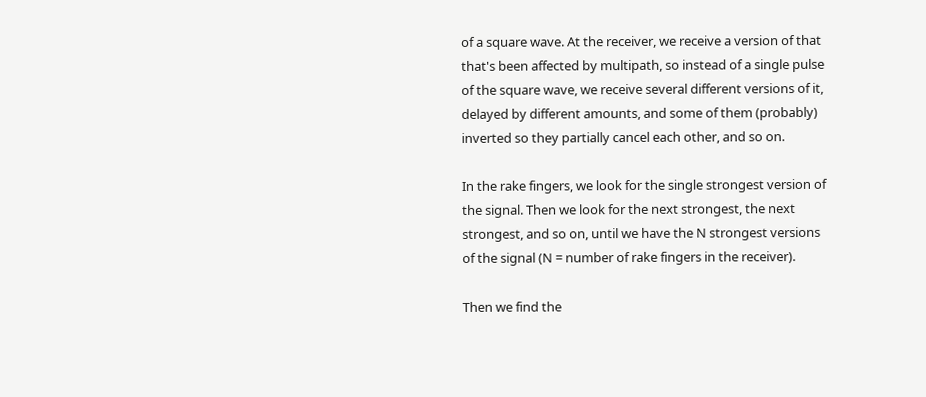of a square wave. At the receiver, we receive a version of that that's been affected by multipath, so instead of a single pulse of the square wave, we receive several different versions of it, delayed by different amounts, and some of them (probably) inverted so they partially cancel each other, and so on.

In the rake fingers, we look for the single strongest version of the signal. Then we look for the next strongest, the next strongest, and so on, until we have the N strongest versions of the signal (N = number of rake fingers in the receiver).

Then we find the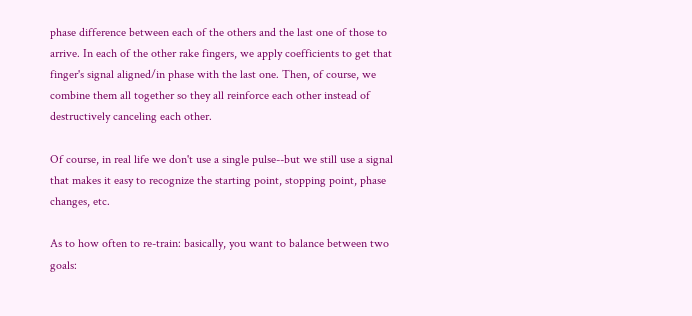phase difference between each of the others and the last one of those to arrive. In each of the other rake fingers, we apply coefficients to get that finger's signal aligned/in phase with the last one. Then, of course, we combine them all together so they all reinforce each other instead of destructively canceling each other.

Of course, in real life we don't use a single pulse--but we still use a signal that makes it easy to recognize the starting point, stopping point, phase changes, etc.

As to how often to re-train: basically, you want to balance between two goals: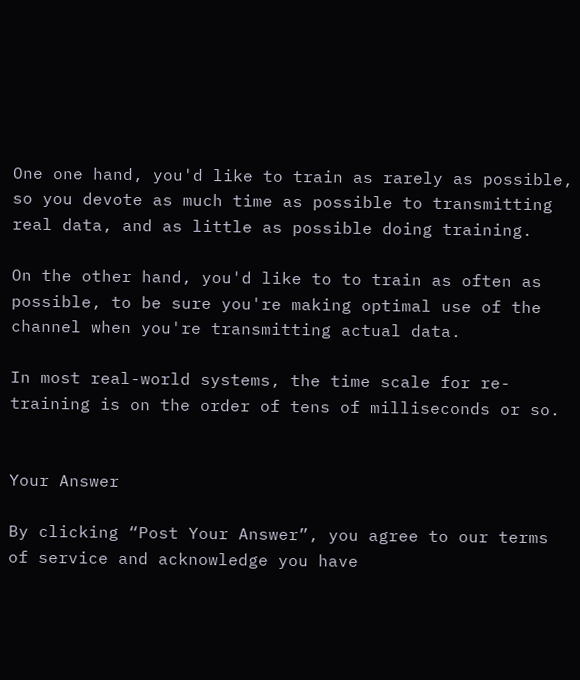One one hand, you'd like to train as rarely as possible, so you devote as much time as possible to transmitting real data, and as little as possible doing training.

On the other hand, you'd like to to train as often as possible, to be sure you're making optimal use of the channel when you're transmitting actual data.

In most real-world systems, the time scale for re-training is on the order of tens of milliseconds or so.


Your Answer

By clicking “Post Your Answer”, you agree to our terms of service and acknowledge you have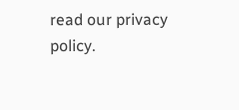read our privacy policy.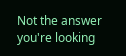Not the answer you're looking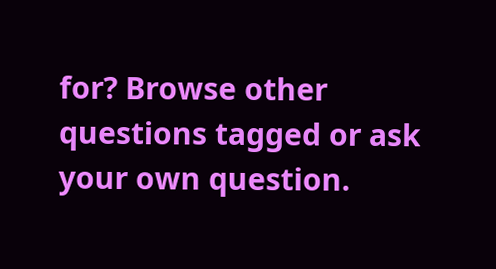for? Browse other questions tagged or ask your own question.